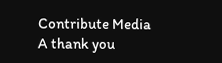Contribute Media
A thank you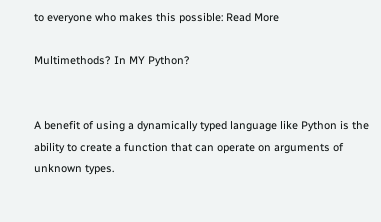to everyone who makes this possible: Read More

Multimethods? In MY Python?


A benefit of using a dynamically typed language like Python is the ability to create a function that can operate on arguments of unknown types.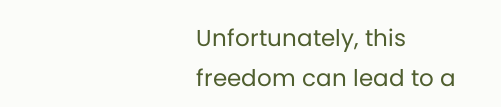Unfortunately, this freedom can lead to a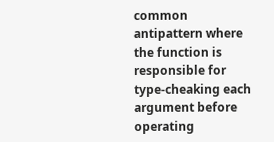common antipattern where the function is responsible for type-cheaking each argument before operating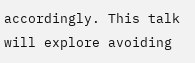accordingly. This talk will explore avoiding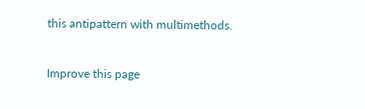this antipattern with multimethods.


Improve this page